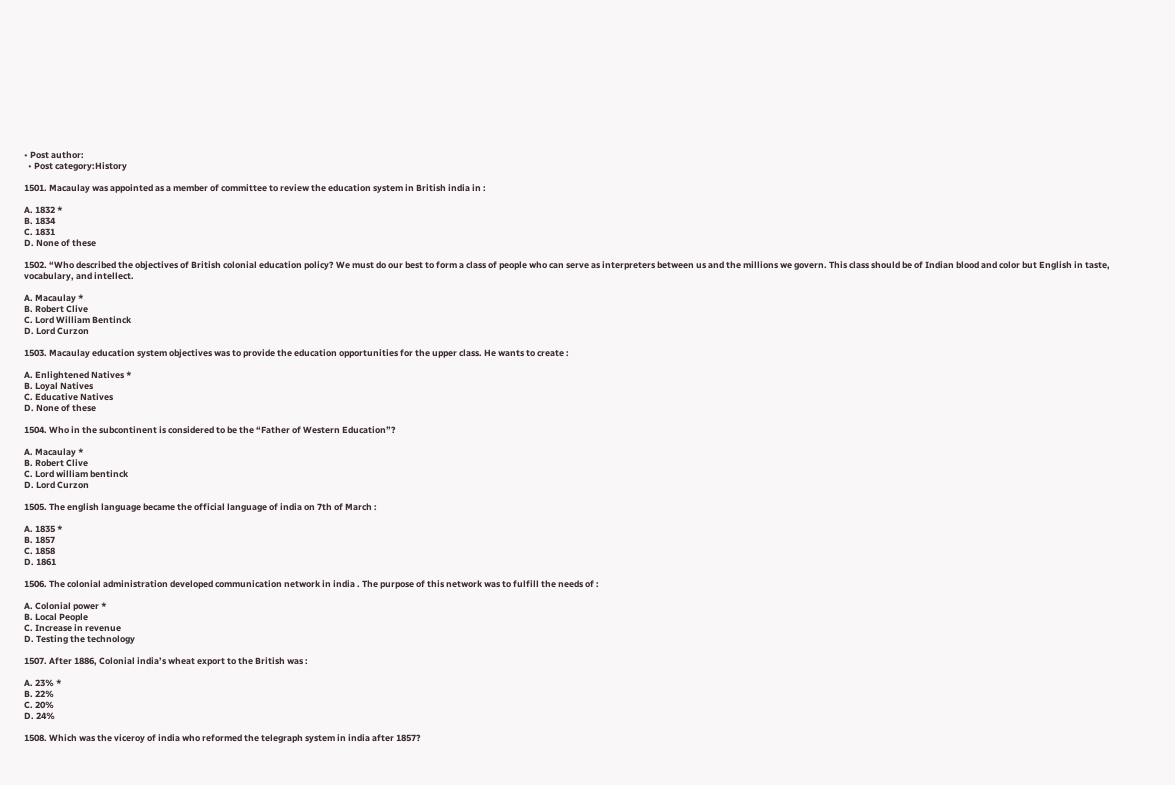• Post author:
  • Post category:History

1501. Macaulay was appointed as a member of committee to review the education system in British india in :

A. 1832 *
B. 1834
C. 1831
D. None of these

1502. “Who described the objectives of British colonial education policy? We must do our best to form a class of people who can serve as interpreters between us and the millions we govern. This class should be of Indian blood and color but English in taste, vocabulary, and intellect.

A. Macaulay *
B. Robert Clive
C. Lord William Bentinck
D. Lord Curzon

1503. Macaulay education system objectives was to provide the education opportunities for the upper class. He wants to create :

A. Enlightened Natives *
B. Loyal Natives
C. Educative Natives
D. None of these

1504. Who in the subcontinent is considered to be the “Father of Western Education”?

A. Macaulay *
B. Robert Clive
C. Lord william bentinck
D. Lord Curzon

1505. The english language became the official language of india on 7th of March :

A. 1835 *
B. 1857
C. 1858
D. 1861

1506. The colonial administration developed communication network in india . The purpose of this network was to fulfill the needs of :

A. Colonial power *
B. Local People
C. Increase in revenue
D. Testing the technology

1507. After 1886, Colonial india’s wheat export to the British was :

A. 23% *
B. 22%
C. 20%
D. 24%

1508. Which was the viceroy of india who reformed the telegraph system in india after 1857?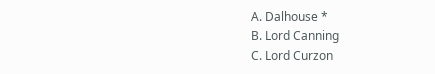A. Dalhouse *
B. Lord Canning
C. Lord Curzon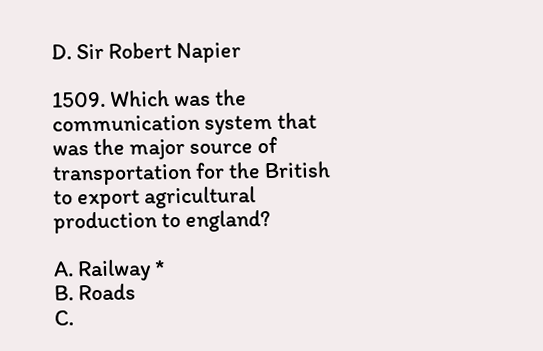D. Sir Robert Napier

1509. Which was the communication system that was the major source of transportation for the British to export agricultural production to england?

A. Railway *
B. Roads
C.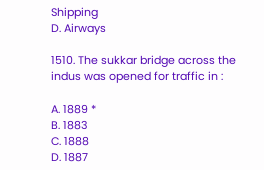Shipping
D. Airways

1510. The sukkar bridge across the indus was opened for traffic in :

A. 1889 *
B. 1883
C. 1888
D. 1887